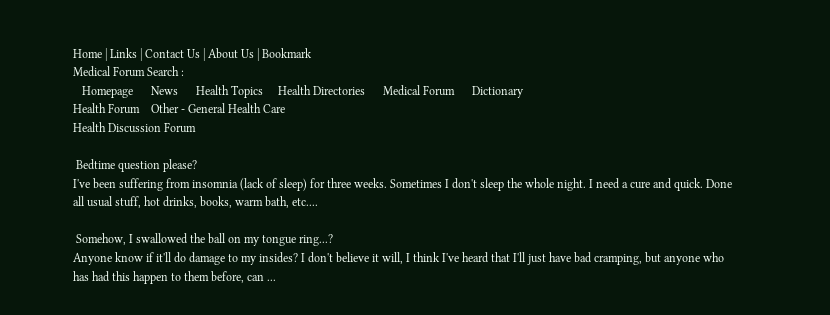Home | Links | Contact Us | About Us | Bookmark
Medical Forum Search :
   Homepage      News      Health Topics     Health Directories      Medical Forum      Dictionary
Health Forum    Other - General Health Care
Health Discussion Forum

 Bedtime question please?
I've been suffering from insomnia (lack of sleep) for three weeks. Sometimes I don't sleep the whole night. I need a cure and quick. Done all usual stuff, hot drinks, books, warm bath, etc....

 Somehow, I swallowed the ball on my tongue ring...?
Anyone know if it'll do damage to my insides? I don't believe it will, I think I've heard that I'll just have bad cramping, but anyone who has had this happen to them before, can ...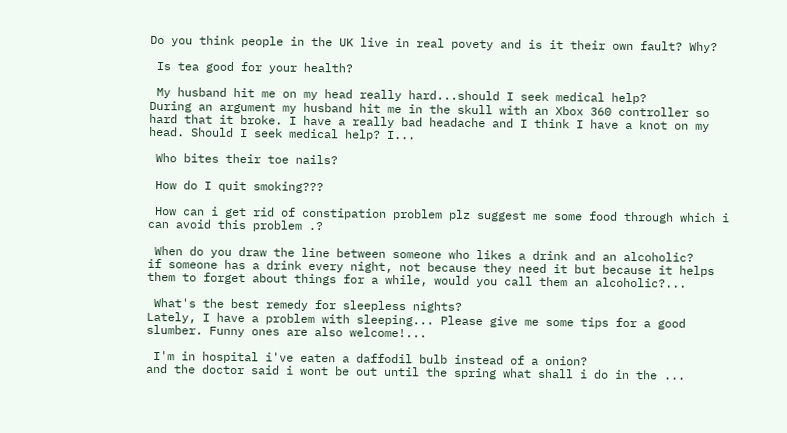Do you think people in the UK live in real povety and is it their own fault? Why?

 Is tea good for your health?

 My husband hit me on my head really hard...should I seek medical help?
During an argument my husband hit me in the skull with an Xbox 360 controller so hard that it broke. I have a really bad headache and I think I have a knot on my head. Should I seek medical help? I...

 Who bites their toe nails?

 How do I quit smoking???

 How can i get rid of constipation problem plz suggest me some food through which i can avoid this problem .?

 When do you draw the line between someone who likes a drink and an alcoholic?
if someone has a drink every night, not because they need it but because it helps them to forget about things for a while, would you call them an alcoholic?...

 What's the best remedy for sleepless nights?
Lately, I have a problem with sleeping... Please give me some tips for a good slumber. Funny ones are also welcome!...

 I'm in hospital i've eaten a daffodil bulb instead of a onion?
and the doctor said i wont be out until the spring what shall i do in the ...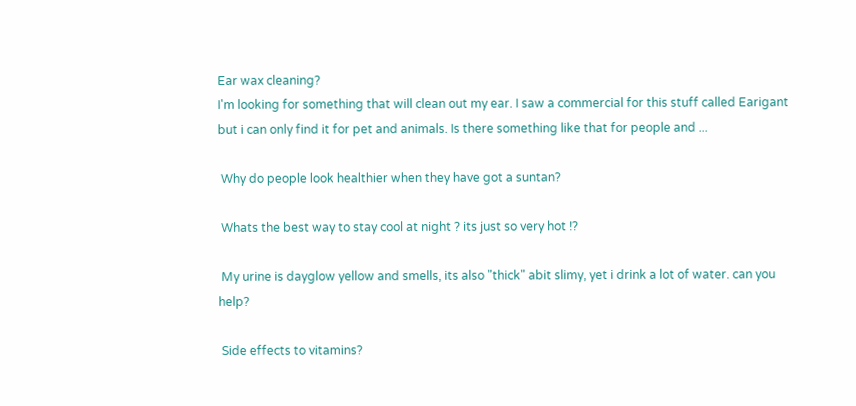Ear wax cleaning?
I'm looking for something that will clean out my ear. I saw a commercial for this stuff called Earigant but i can only find it for pet and animals. Is there something like that for people and ...

 Why do people look healthier when they have got a suntan?

 Whats the best way to stay cool at night ? its just so very hot !?

 My urine is dayglow yellow and smells, its also "thick" abit slimy, yet i drink a lot of water. can you help?

 Side effects to vitamins?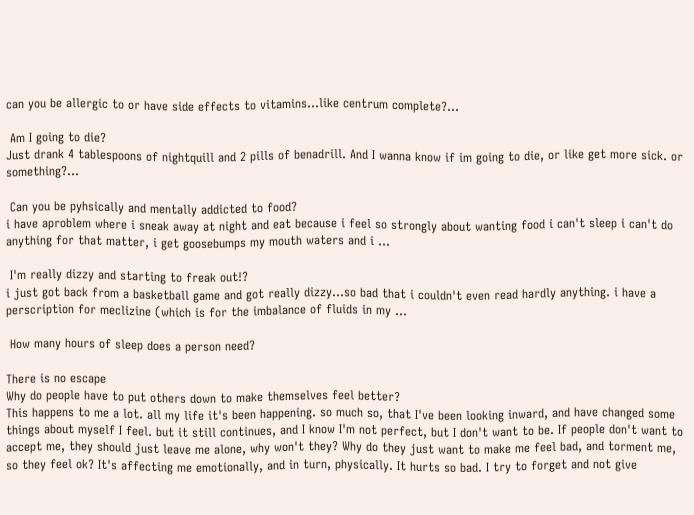can you be allergic to or have side effects to vitamins...like centrum complete?...

 Am I going to die?
Just drank 4 tablespoons of nightquill and 2 pills of benadrill. And I wanna know if im going to die, or like get more sick. or something?...

 Can you be pyhsically and mentally addicted to food?
i have aproblem where i sneak away at night and eat because i feel so strongly about wanting food i can't sleep i can't do anything for that matter, i get goosebumps my mouth waters and i ...

 I'm really dizzy and starting to freak out!?
i just got back from a basketball game and got really dizzy...so bad that i couldn't even read hardly anything. i have a perscription for meclizine (which is for the imbalance of fluids in my ...

 How many hours of sleep does a person need?

There is no escape
Why do people have to put others down to make themselves feel better?
This happens to me a lot. all my life it's been happening. so much so, that I've been looking inward, and have changed some things about myself I feel. but it still continues, and I know I'm not perfect, but I don't want to be. If people don't want to accept me, they should just leave me alone, why won't they? Why do they just want to make me feel bad, and torment me, so they feel ok? It's affecting me emotionally, and in turn, physically. It hurts so bad. I try to forget and not give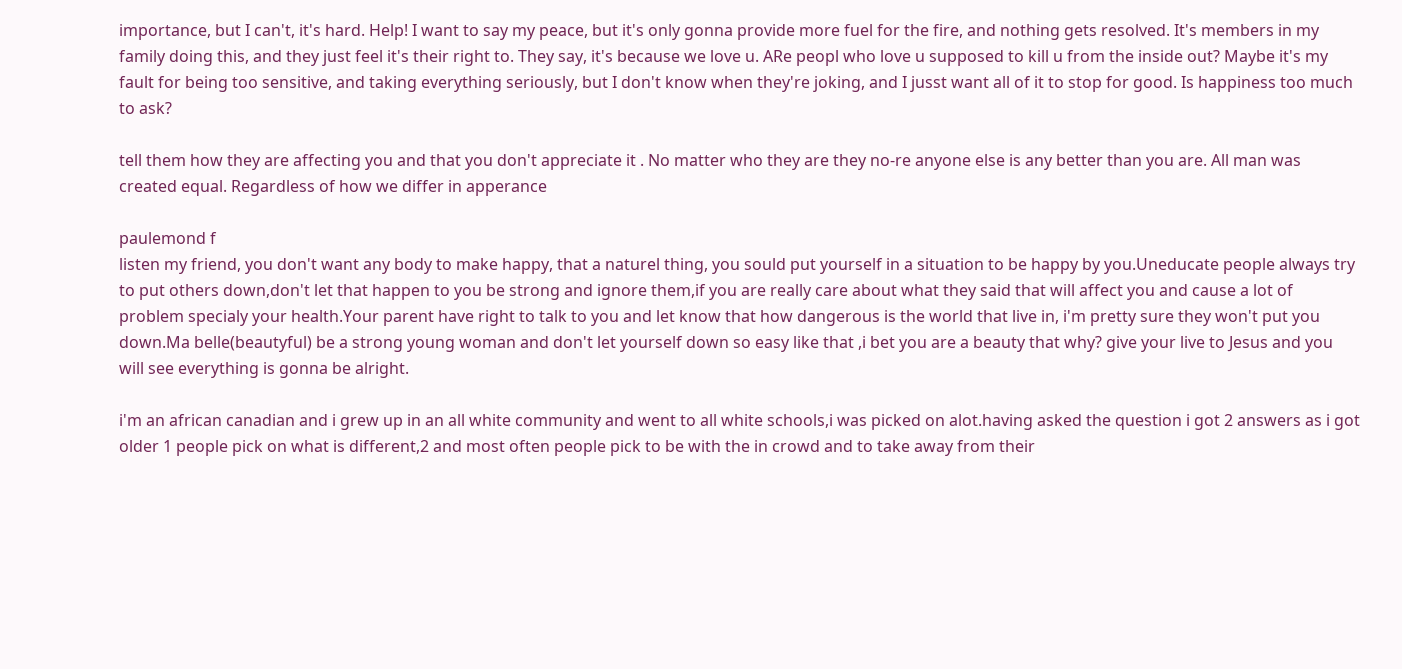importance, but I can't, it's hard. Help! I want to say my peace, but it's only gonna provide more fuel for the fire, and nothing gets resolved. It's members in my family doing this, and they just feel it's their right to. They say, it's because we love u. ARe peopl who love u supposed to kill u from the inside out? Maybe it's my fault for being too sensitive, and taking everything seriously, but I don't know when they're joking, and I jusst want all of it to stop for good. Is happiness too much to ask?

tell them how they are affecting you and that you don't appreciate it . No matter who they are they no-re anyone else is any better than you are. All man was created equal. Regardless of how we differ in apperance

paulemond f
listen my friend, you don't want any body to make happy, that a naturel thing, you sould put yourself in a situation to be happy by you.Uneducate people always try to put others down,don't let that happen to you be strong and ignore them,if you are really care about what they said that will affect you and cause a lot of problem specialy your health.Your parent have right to talk to you and let know that how dangerous is the world that live in, i'm pretty sure they won't put you down.Ma belle(beautyful) be a strong young woman and don't let yourself down so easy like that ,i bet you are a beauty that why? give your live to Jesus and you will see everything is gonna be alright.

i'm an african canadian and i grew up in an all white community and went to all white schools,i was picked on alot.having asked the question i got 2 answers as i got older 1 people pick on what is different,2 and most often people pick to be with the in crowd and to take away from their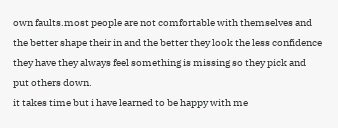own faults.most people are not comfortable with themselves and the better shape their in and the better they look the less confidence they have they always feel something is missing so they pick and put others down.
it takes time but i have learned to be happy with me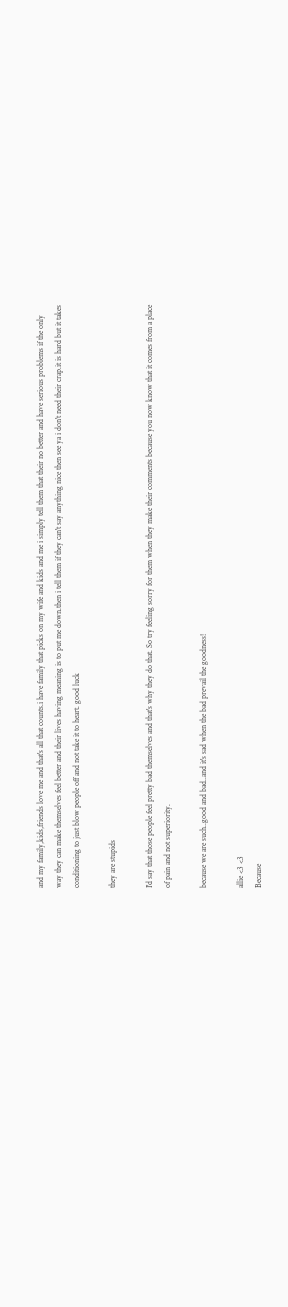and my family,kids,friends love me and that's all that counts.i have family that picks on my wife and kids and me i simply tell them that their no better and have serious problems if the only way they can make themselves feel better and their lives having meaning is to put me down.then i tell them if they can't say anything nice then see ya i don't need their crap.it is hard but it takes conditioning to just blow people off and not take it to heart. good luck

they are stupids

I'd say that those people feel pretty bad themselves and that's why they do that. So try feeling sorry for them when they make their comments because you now know that it comes from a place of pain and not superiority.

because we are such..good and bad..and it's sad when the bad prevail the goodness!

allie <3 <3
Because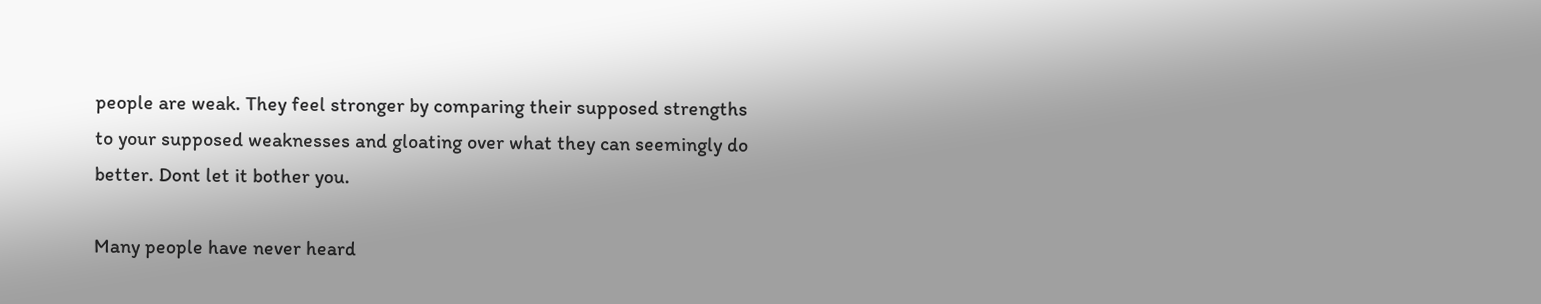people are weak. They feel stronger by comparing their supposed strengths to your supposed weaknesses and gloating over what they can seemingly do better. Dont let it bother you.

Many people have never heard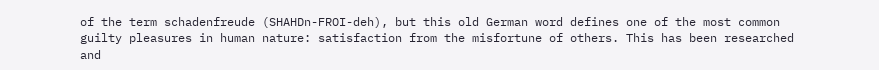of the term schadenfreude (SHAHDn-FROI-deh), but this old German word defines one of the most common guilty pleasures in human nature: satisfaction from the misfortune of others. This has been researched and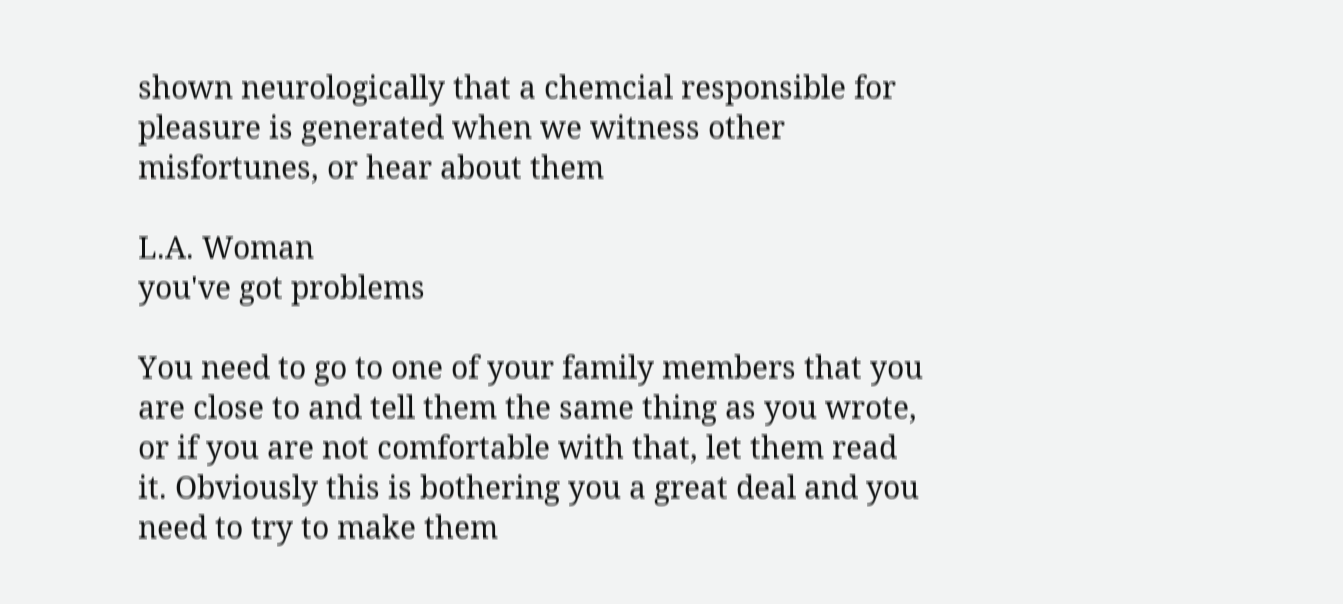shown neurologically that a chemcial responsible for pleasure is generated when we witness other misfortunes, or hear about them

L.A. Woman
you've got problems

You need to go to one of your family members that you are close to and tell them the same thing as you wrote, or if you are not comfortable with that, let them read it. Obviously this is bothering you a great deal and you need to try to make them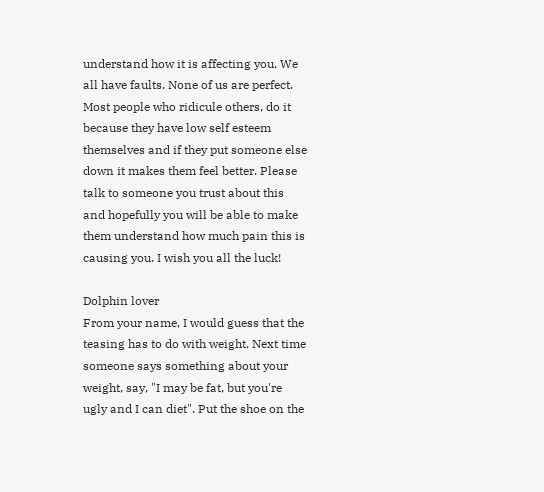understand how it is affecting you. We all have faults. None of us are perfect. Most people who ridicule others, do it because they have low self esteem themselves and if they put someone else down it makes them feel better. Please talk to someone you trust about this and hopefully you will be able to make them understand how much pain this is causing you. I wish you all the luck!

Dolphin lover
From your name, I would guess that the teasing has to do with weight. Next time someone says something about your weight, say, "I may be fat, but you're ugly and I can diet". Put the shoe on the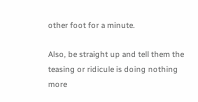other foot for a minute.

Also, be straight up and tell them the teasing or ridicule is doing nothing more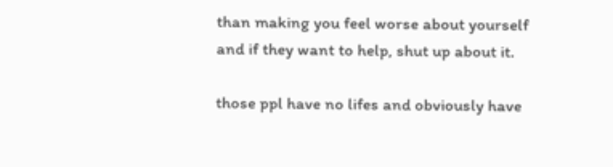than making you feel worse about yourself and if they want to help, shut up about it.

those ppl have no lifes and obviously have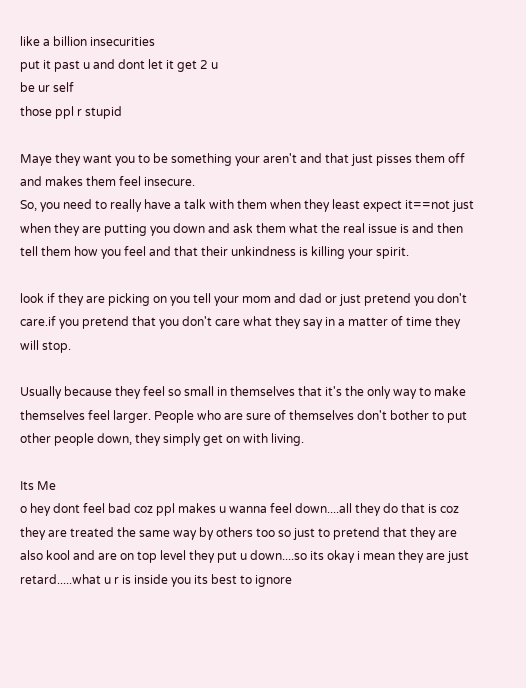like a billion insecurities
put it past u and dont let it get 2 u
be ur self
those ppl r stupid

Maye they want you to be something your aren't and that just pisses them off and makes them feel insecure.
So, you need to really have a talk with them when they least expect it==not just when they are putting you down and ask them what the real issue is and then tell them how you feel and that their unkindness is killing your spirit.

look if they are picking on you tell your mom and dad or just pretend you don't care.if you pretend that you don't care what they say in a matter of time they will stop.

Usually because they feel so small in themselves that it's the only way to make themselves feel larger. People who are sure of themselves don't bother to put other people down, they simply get on with living.

Its Me
o hey dont feel bad coz ppl makes u wanna feel down....all they do that is coz they are treated the same way by others too so just to pretend that they are also kool and are on top level they put u down....so its okay i mean they are just retard.....what u r is inside you its best to ignore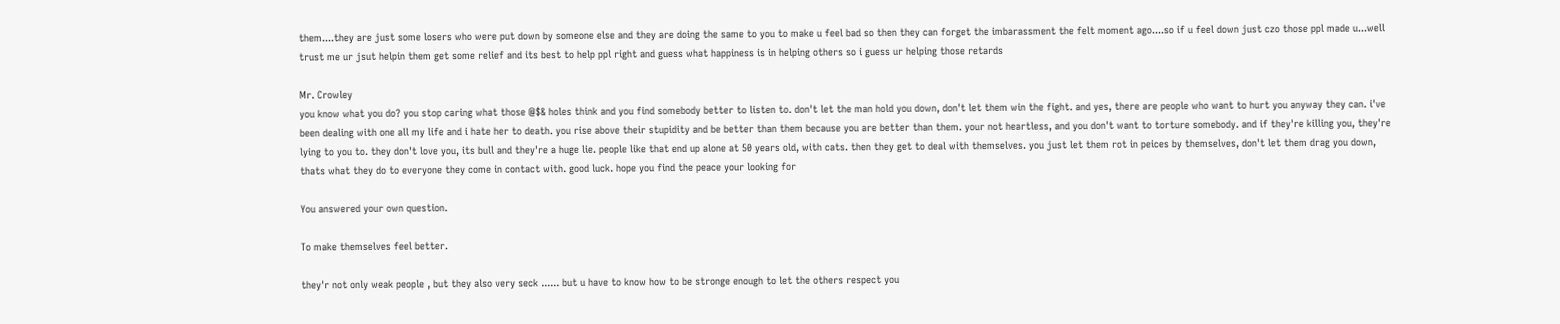them....they are just some losers who were put down by someone else and they are doing the same to you to make u feel bad so then they can forget the imbarassment the felt moment ago....so if u feel down just czo those ppl made u...well trust me ur jsut helpin them get some relief and its best to help ppl right and guess what happiness is in helping others so i guess ur helping those retards

Mr. Crowley
you know what you do? you stop caring what those @$& holes think and you find somebody better to listen to. don't let the man hold you down, don't let them win the fight. and yes, there are people who want to hurt you anyway they can. i've been dealing with one all my life and i hate her to death. you rise above their stupidity and be better than them because you are better than them. your not heartless, and you don't want to torture somebody. and if they're killing you, they're lying to you to. they don't love you, its bull and they're a huge lie. people like that end up alone at 50 years old, with cats. then they get to deal with themselves. you just let them rot in peices by themselves, don't let them drag you down, thats what they do to everyone they come in contact with. good luck. hope you find the peace your looking for

You answered your own question.

To make themselves feel better.

they'r not only weak people , but they also very seck ...... but u have to know how to be stronge enough to let the others respect you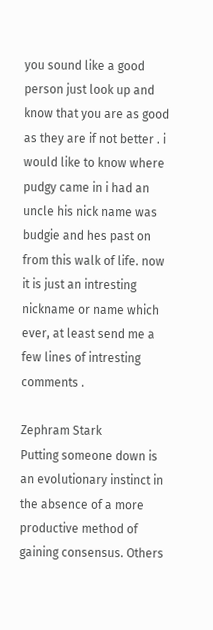you sound like a good person just look up and know that you are as good as they are if not better . i would like to know where pudgy came in i had an uncle his nick name was budgie and hes past on from this walk of life. now it is just an intresting nickname or name which ever, at least send me a few lines of intresting comments .

Zephram Stark
Putting someone down is an evolutionary instinct in the absence of a more productive method of gaining consensus. Others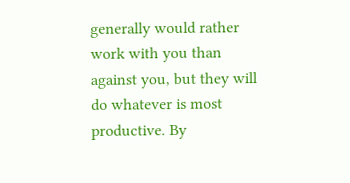generally would rather work with you than against you, but they will do whatever is most productive. By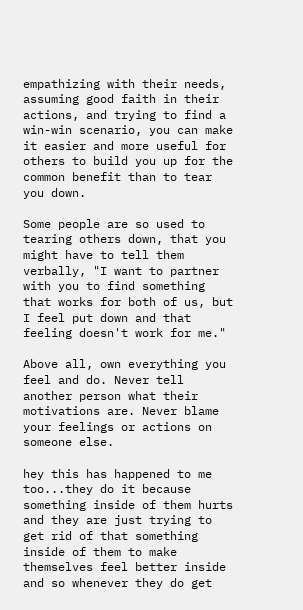empathizing with their needs, assuming good faith in their actions, and trying to find a win-win scenario, you can make it easier and more useful for others to build you up for the common benefit than to tear you down.

Some people are so used to tearing others down, that you might have to tell them verbally, "I want to partner with you to find something that works for both of us, but I feel put down and that feeling doesn't work for me."

Above all, own everything you feel and do. Never tell another person what their motivations are. Never blame your feelings or actions on someone else.

hey this has happened to me too...they do it because something inside of them hurts and they are just trying to get rid of that something inside of them to make themselves feel better inside and so whenever they do get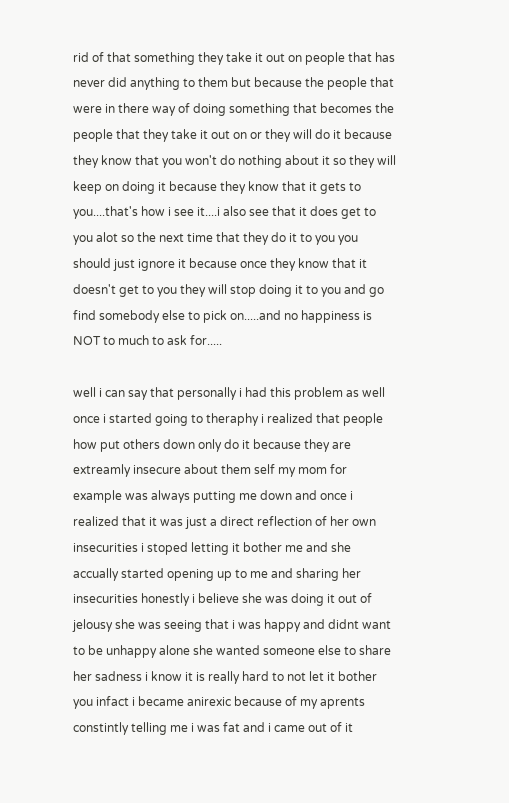rid of that something they take it out on people that has never did anything to them but because the people that were in there way of doing something that becomes the people that they take it out on or they will do it because they know that you won't do nothing about it so they will keep on doing it because they know that it gets to you....that's how i see it....i also see that it does get to you alot so the next time that they do it to you you should just ignore it because once they know that it doesn't get to you they will stop doing it to you and go find somebody else to pick on.....and no happiness is NOT to much to ask for.....

well i can say that personally i had this problem as well once i started going to theraphy i realized that people how put others down only do it because they are extreamly insecure about them self my mom for example was always putting me down and once i realized that it was just a direct reflection of her own insecurities i stoped letting it bother me and she accually started opening up to me and sharing her insecurities honestly i believe she was doing it out of jelousy she was seeing that i was happy and didnt want to be unhappy alone she wanted someone else to share her sadness i know it is really hard to not let it bother you infact i became anirexic because of my aprents constintly telling me i was fat and i came out of it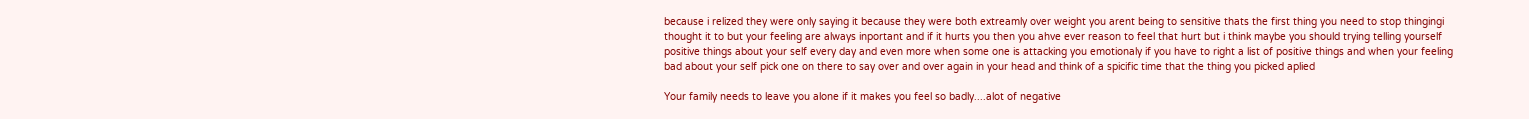because i relized they were only saying it because they were both extreamly over weight you arent being to sensitive thats the first thing you need to stop thingingi thought it to but your feeling are always inportant and if it hurts you then you ahve ever reason to feel that hurt but i think maybe you should trying telling yourself positive things about your self every day and even more when some one is attacking you emotionaly if you have to right a list of positive things and when your feeling bad about your self pick one on there to say over and over again in your head and think of a spicific time that the thing you picked aplied

Your family needs to leave you alone if it makes you feel so badly....alot of negative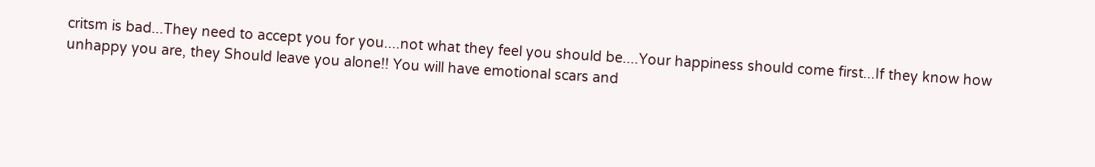critsm is bad...They need to accept you for you....not what they feel you should be....Your happiness should come first...If they know how unhappy you are, they Should leave you alone!! You will have emotional scars and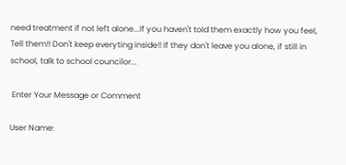need treatment if not left alone...If you haven't told them exactly how you feel, Tell them!! Don't keep everyting inside!! If they don't leave you alone, if still in school, talk to school councilor...

 Enter Your Message or Comment

User Name: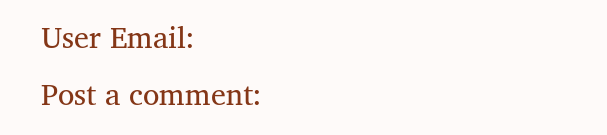User Email:
Post a comment: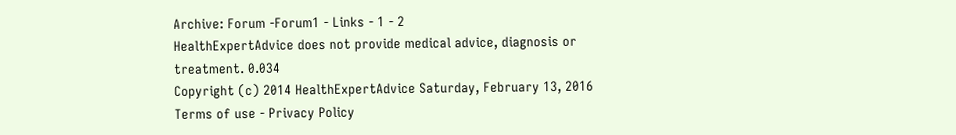Archive: Forum -Forum1 - Links - 1 - 2
HealthExpertAdvice does not provide medical advice, diagnosis or treatment. 0.034
Copyright (c) 2014 HealthExpertAdvice Saturday, February 13, 2016
Terms of use - Privacy Policy